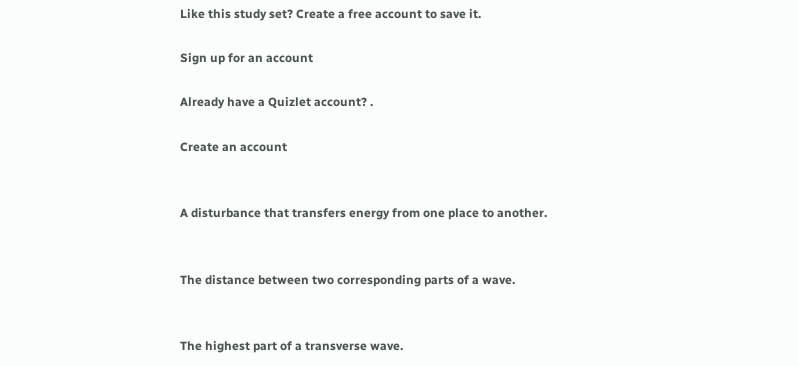Like this study set? Create a free account to save it.

Sign up for an account

Already have a Quizlet account? .

Create an account


A disturbance that transfers energy from one place to another.


The distance between two corresponding parts of a wave.


The highest part of a transverse wave.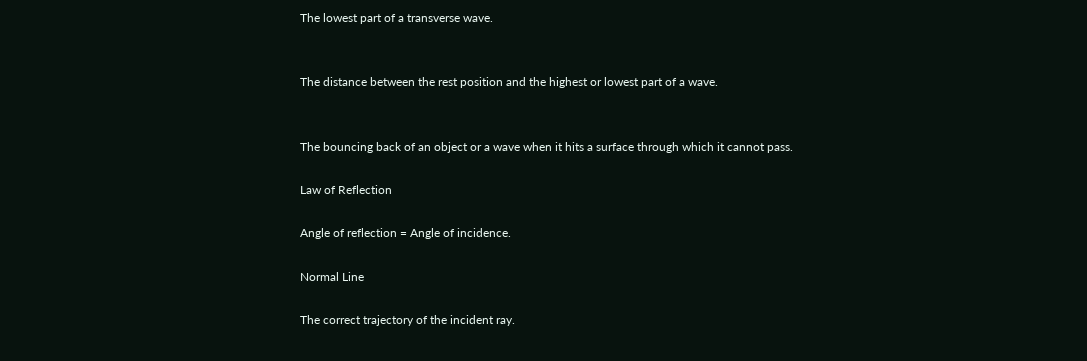The lowest part of a transverse wave.


The distance between the rest position and the highest or lowest part of a wave.


The bouncing back of an object or a wave when it hits a surface through which it cannot pass.

Law of Reflection

Angle of reflection = Angle of incidence.

Normal Line

The correct trajectory of the incident ray.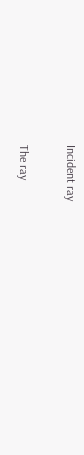Incident ray

The ray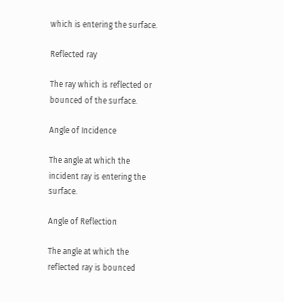which is entering the surface.

Reflected ray

The ray which is reflected or bounced of the surface.

Angle of Incidence

The angle at which the incident ray is entering the surface.

Angle of Reflection

The angle at which the reflected ray is bounced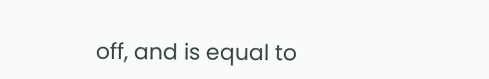off, and is equal to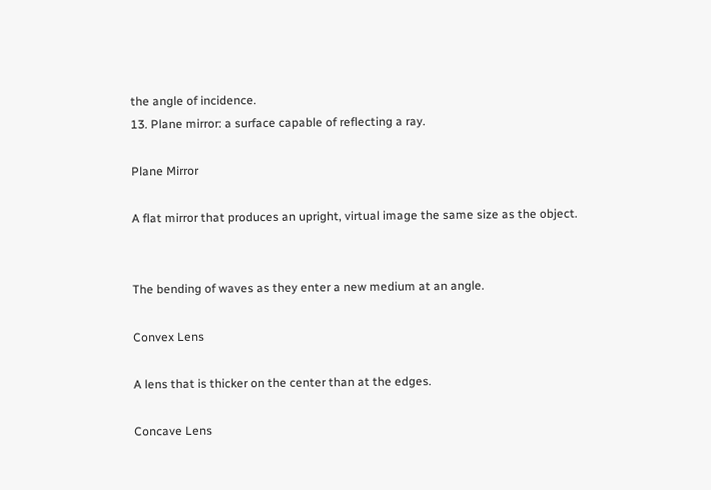the angle of incidence.
13. Plane mirror: a surface capable of reflecting a ray.

Plane Mirror

A flat mirror that produces an upright, virtual image the same size as the object.


The bending of waves as they enter a new medium at an angle.

Convex Lens

A lens that is thicker on the center than at the edges.

Concave Lens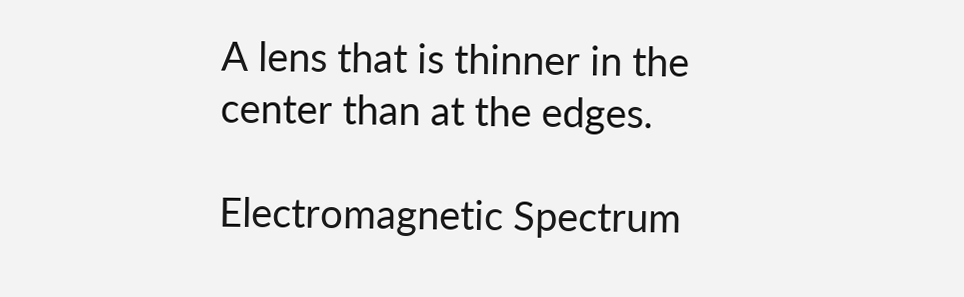A lens that is thinner in the center than at the edges.

Electromagnetic Spectrum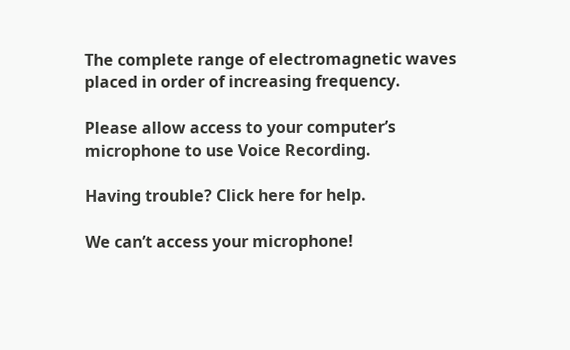The complete range of electromagnetic waves placed in order of increasing frequency.

Please allow access to your computer’s microphone to use Voice Recording.

Having trouble? Click here for help.

We can’t access your microphone!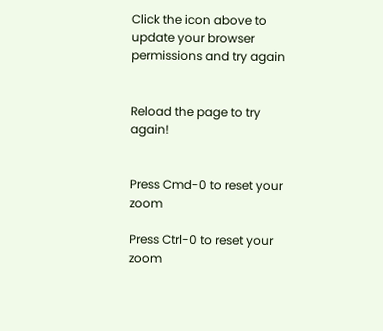Click the icon above to update your browser permissions and try again


Reload the page to try again!


Press Cmd-0 to reset your zoom

Press Ctrl-0 to reset your zoom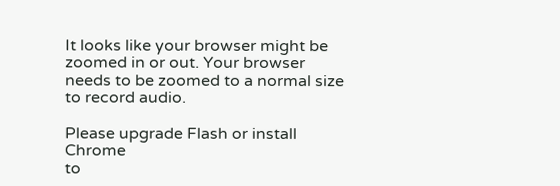It looks like your browser might be zoomed in or out. Your browser needs to be zoomed to a normal size to record audio.

Please upgrade Flash or install Chrome
to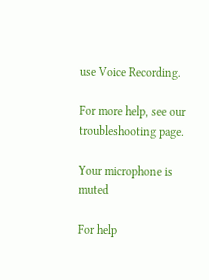use Voice Recording.

For more help, see our troubleshooting page.

Your microphone is muted

For help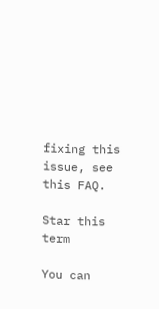fixing this issue, see this FAQ.

Star this term

You can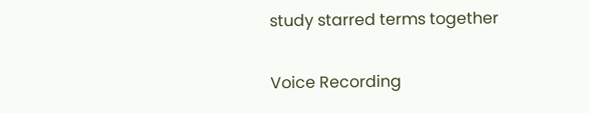study starred terms together

Voice Recording